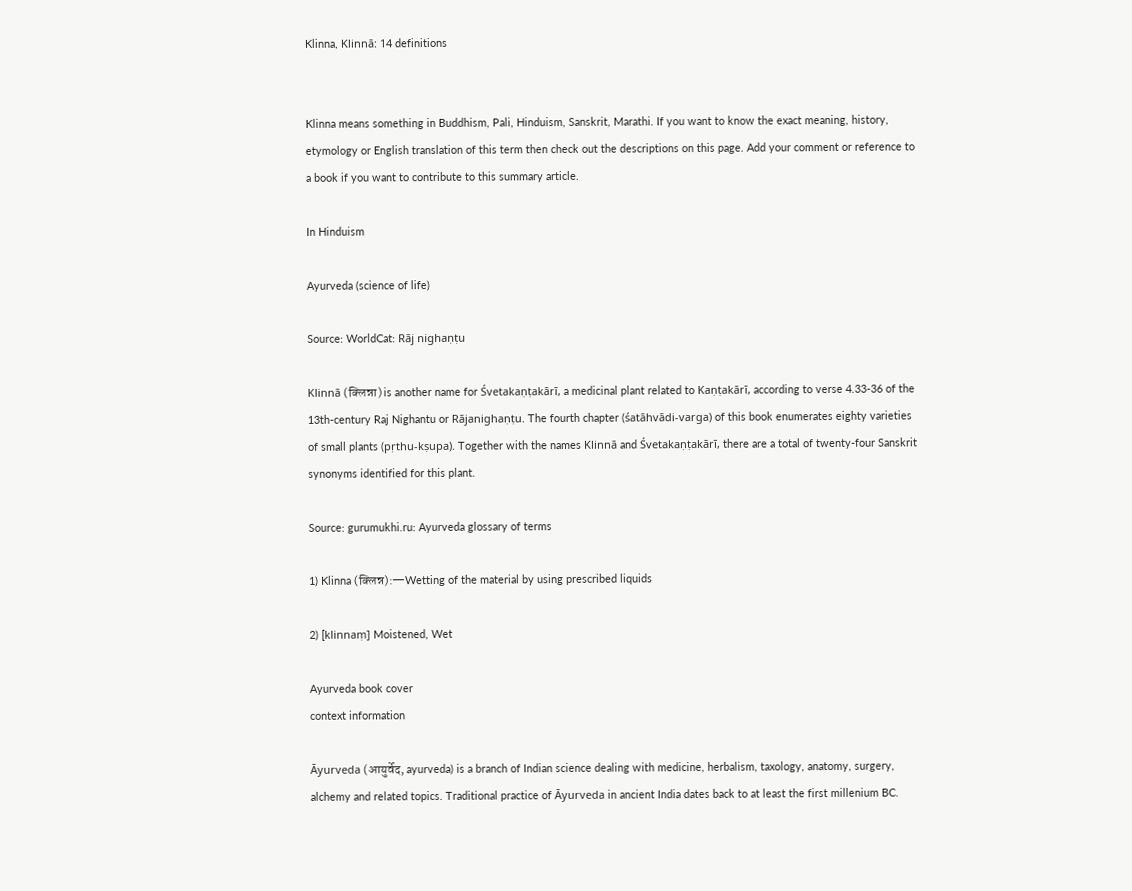Klinna, Klinnā: 14 definitions


Klinna means something in Buddhism, Pali, Hinduism, Sanskrit, Marathi. If you want to know the exact meaning, history, etymology or English translation of this term then check out the descriptions on this page. Add your comment or reference to a book if you want to contribute to this summary article.

In Hinduism

Ayurveda (science of life)

Source: WorldCat: Rāj nighaṇṭu

Klinnā (क्लिन्ना) is another name for Śvetakaṇṭakārī, a medicinal plant related to Kaṇṭakārī, according to verse 4.33-36 of the 13th-century Raj Nighantu or Rājanighaṇṭu. The fourth chapter (śatāhvādi-varga) of this book enumerates eighty varieties of small plants (pṛthu-kṣupa). Together with the names Klinnā and Śvetakaṇṭakārī, there are a total of twenty-four Sanskrit synonyms identified for this plant.

Source: gurumukhi.ru: Ayurveda glossary of terms

1) Klinna (क्लिन्न):—Wetting of the material by using prescribed liquids

2) [klinnaṃ] Moistened, Wet

Ayurveda book cover
context information

Āyurveda (आयुर्वेद, ayurveda) is a branch of Indian science dealing with medicine, herbalism, taxology, anatomy, surgery, alchemy and related topics. Traditional practice of Āyurveda in ancient India dates back to at least the first millenium BC.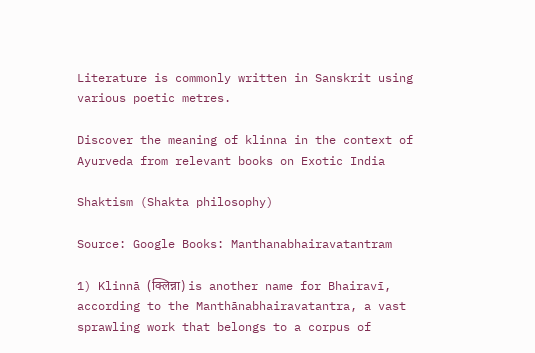Literature is commonly written in Sanskrit using various poetic metres.

Discover the meaning of klinna in the context of Ayurveda from relevant books on Exotic India

Shaktism (Shakta philosophy)

Source: Google Books: Manthanabhairavatantram

1) Klinnā (क्लिन्ना) is another name for Bhairavī, according to the Manthānabhairavatantra, a vast sprawling work that belongs to a corpus of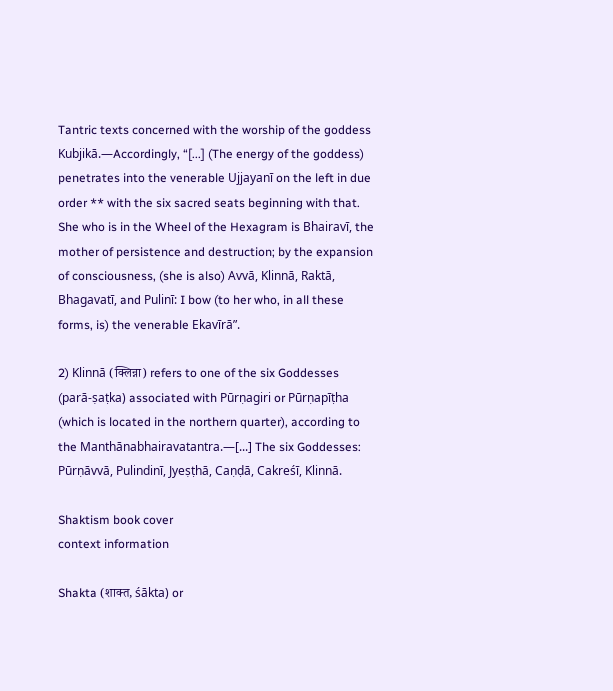Tantric texts concerned with the worship of the goddess Kubjikā.—Accordingly, “[...] (The energy of the goddess) penetrates into the venerable Ujjayanī on the left in due order ** with the six sacred seats beginning with that. She who is in the Wheel of the Hexagram is Bhairavī, the mother of persistence and destruction; by the expansion of consciousness, (she is also) Avvā, Klinnā, Raktā, Bhagavatī, and Pulinī: I bow (to her who, in all these forms, is) the venerable Ekavīrā”.

2) Klinnā (क्लिन्ना) refers to one of the six Goddesses (parā-ṣaṭka) associated with Pūrṇagiri or Pūrṇapīṭha (which is located in the northern quarter), according to the Manthānabhairavatantra.—[...] The six Goddesses: Pūrṇāvvā, Pulindinī, Jyeṣṭhā, Caṇḍā, Cakreśī, Klinnā.

Shaktism book cover
context information

Shakta (शाक्त, śākta) or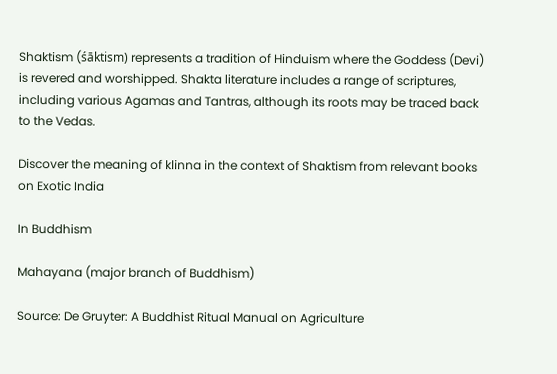Shaktism (śāktism) represents a tradition of Hinduism where the Goddess (Devi) is revered and worshipped. Shakta literature includes a range of scriptures, including various Agamas and Tantras, although its roots may be traced back to the Vedas.

Discover the meaning of klinna in the context of Shaktism from relevant books on Exotic India

In Buddhism

Mahayana (major branch of Buddhism)

Source: De Gruyter: A Buddhist Ritual Manual on Agriculture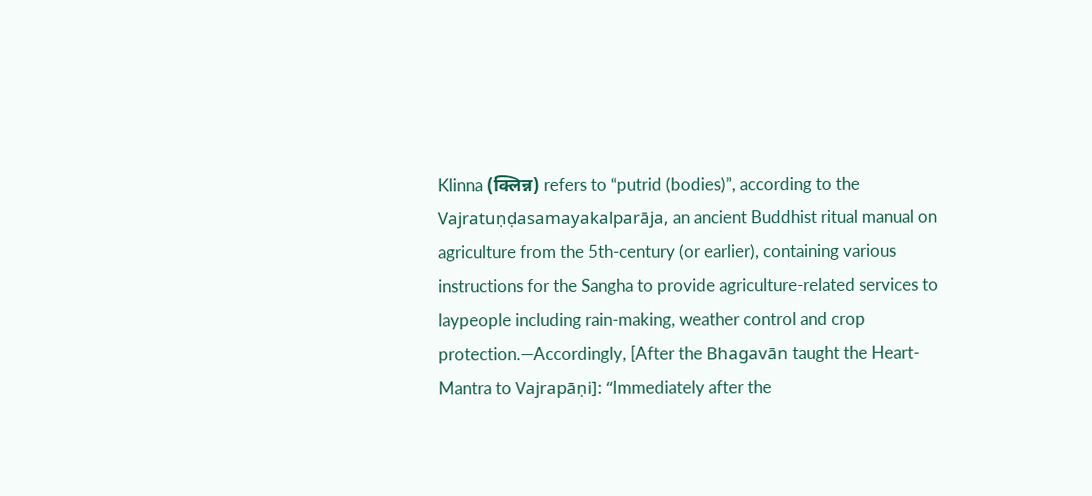Klinna (क्लिन्न) refers to “putrid (bodies)”, according to the Vajratuṇḍasamayakalparāja, an ancient Buddhist ritual manual on agriculture from the 5th-century (or earlier), containing various instructions for the Sangha to provide agriculture-related services to laypeople including rain-making, weather control and crop protection.—Accordingly, [After the Bhagavān taught the Heart-Mantra to Vajrapāṇi]: “Immediately after the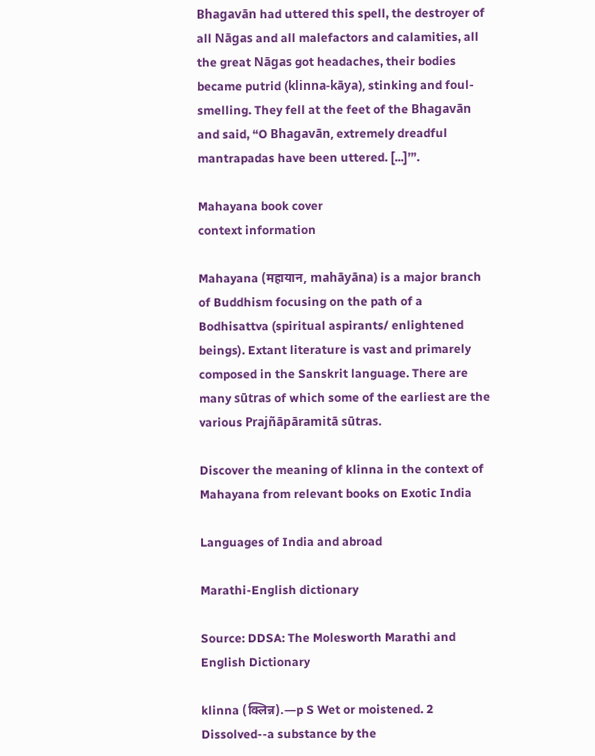Bhagavān had uttered this spell, the destroyer of all Nāgas and all malefactors and calamities, all the great Nāgas got headaches, their bodies became putrid (klinna-kāya), stinking and foul-smelling. They fell at the feet of the Bhagavān and said, “O Bhagavān, extremely dreadful mantrapadas have been uttered. [...]’”.

Mahayana book cover
context information

Mahayana (महायान, mahāyāna) is a major branch of Buddhism focusing on the path of a Bodhisattva (spiritual aspirants/ enlightened beings). Extant literature is vast and primarely composed in the Sanskrit language. There are many sūtras of which some of the earliest are the various Prajñāpāramitā sūtras.

Discover the meaning of klinna in the context of Mahayana from relevant books on Exotic India

Languages of India and abroad

Marathi-English dictionary

Source: DDSA: The Molesworth Marathi and English Dictionary

klinna (क्लिन्न).—p S Wet or moistened. 2 Dissolved--a substance by the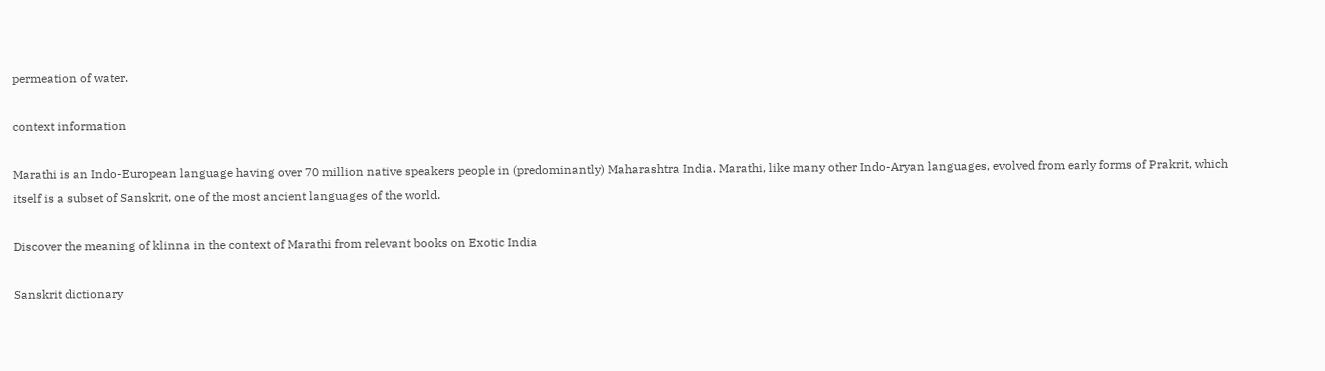permeation of water.

context information

Marathi is an Indo-European language having over 70 million native speakers people in (predominantly) Maharashtra India. Marathi, like many other Indo-Aryan languages, evolved from early forms of Prakrit, which itself is a subset of Sanskrit, one of the most ancient languages of the world.

Discover the meaning of klinna in the context of Marathi from relevant books on Exotic India

Sanskrit dictionary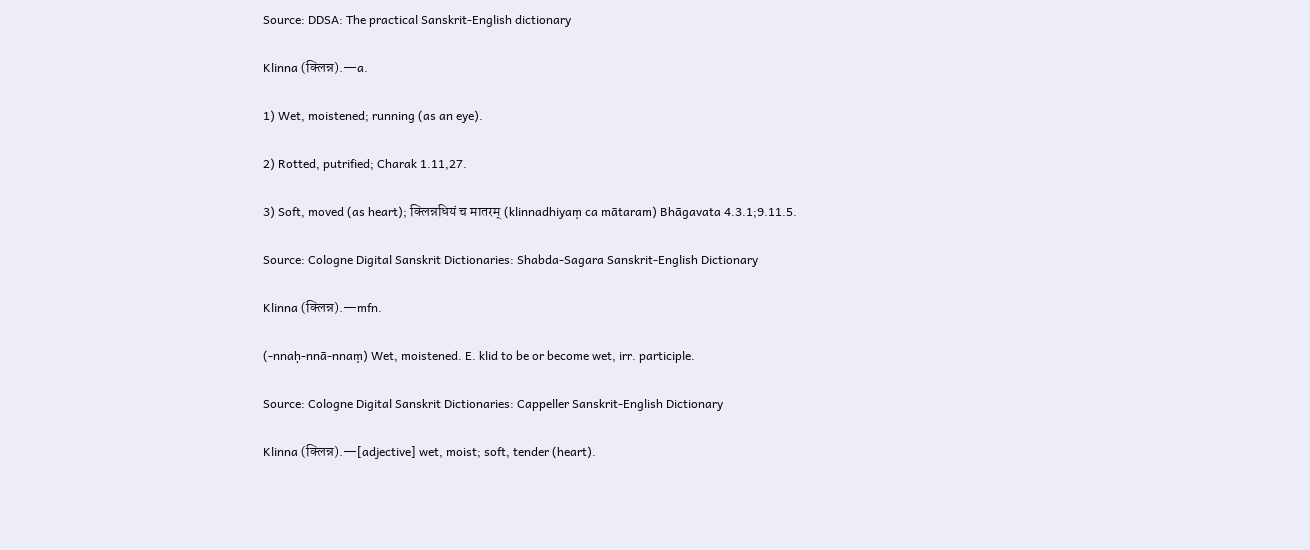Source: DDSA: The practical Sanskrit-English dictionary

Klinna (क्लिन्न).—a.

1) Wet, moistened; running (as an eye).

2) Rotted, putrified; Charak 1.11,27.

3) Soft, moved (as heart); क्लिन्नधियं च मातरम् (klinnadhiyaṃ ca mātaram) Bhāgavata 4.3.1;9.11.5.

Source: Cologne Digital Sanskrit Dictionaries: Shabda-Sagara Sanskrit-English Dictionary

Klinna (क्लिन्न).—mfn.

(-nnaḥ-nnā-nnaṃ) Wet, moistened. E. klid to be or become wet, irr. participle.

Source: Cologne Digital Sanskrit Dictionaries: Cappeller Sanskrit-English Dictionary

Klinna (क्लिन्न).—[adjective] wet, moist; soft, tender (heart).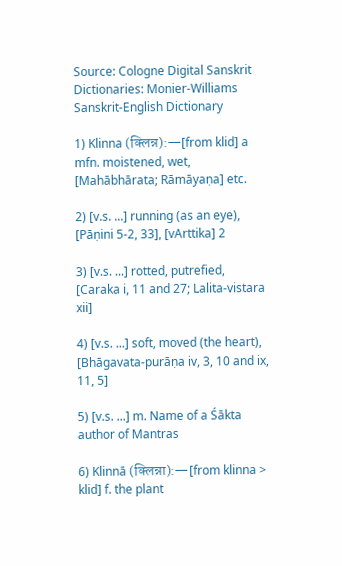Source: Cologne Digital Sanskrit Dictionaries: Monier-Williams Sanskrit-English Dictionary

1) Klinna (क्लिन्न):—[from klid] a mfn. moistened, wet, [Mahābhārata; Rāmāyaṇa] etc.

2) [v.s. ...] running (as an eye), [Pāṇini 5-2, 33], [vArttika] 2

3) [v.s. ...] rotted, putrefied, [Caraka i, 11 and 27; Lalita-vistara xii]

4) [v.s. ...] soft, moved (the heart), [Bhāgavata-purāṇa iv, 3, 10 and ix, 11, 5]

5) [v.s. ...] m. Name of a Śākta author of Mantras

6) Klinnā (क्लिन्ना):—[from klinna > klid] f. the plant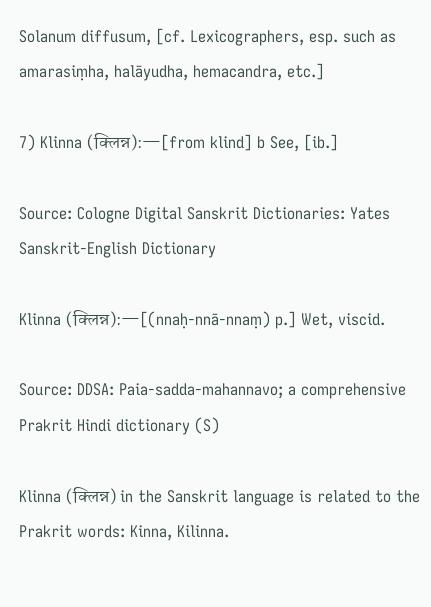Solanum diffusum, [cf. Lexicographers, esp. such as amarasiṃha, halāyudha, hemacandra, etc.]

7) Klinna (क्लिन्न):—[from klind] b See, [ib.]

Source: Cologne Digital Sanskrit Dictionaries: Yates Sanskrit-English Dictionary

Klinna (क्लिन्न):—[(nnaḥ-nnā-nnaṃ) p.] Wet, viscid.

Source: DDSA: Paia-sadda-mahannavo; a comprehensive Prakrit Hindi dictionary (S)

Klinna (क्लिन्न) in the Sanskrit language is related to the Prakrit words: Kinna, Kilinna.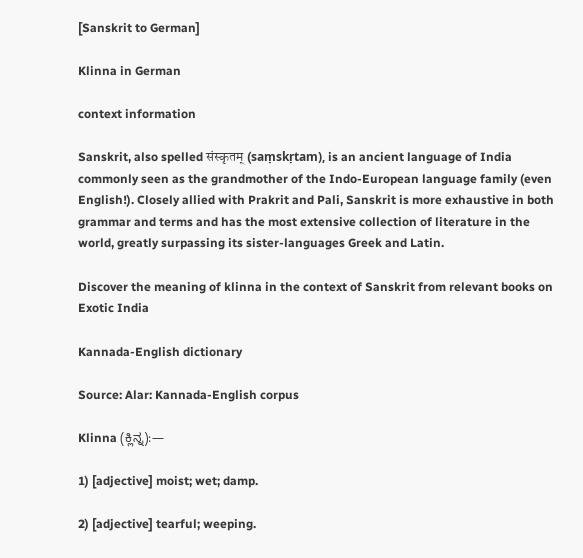[Sanskrit to German]

Klinna in German

context information

Sanskrit, also spelled संस्कृतम् (saṃskṛtam), is an ancient language of India commonly seen as the grandmother of the Indo-European language family (even English!). Closely allied with Prakrit and Pali, Sanskrit is more exhaustive in both grammar and terms and has the most extensive collection of literature in the world, greatly surpassing its sister-languages Greek and Latin.

Discover the meaning of klinna in the context of Sanskrit from relevant books on Exotic India

Kannada-English dictionary

Source: Alar: Kannada-English corpus

Klinna (ಕ್ಲಿನ್ನ):—

1) [adjective] moist; wet; damp.

2) [adjective] tearful; weeping.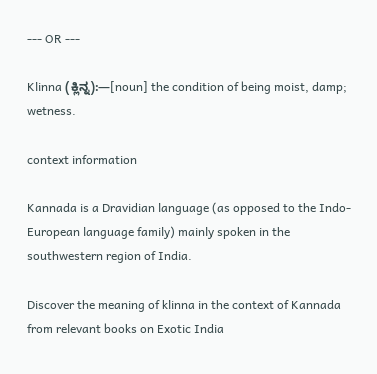--- OR ---

Klinna (ಕ್ಲಿನ್ನ):—[noun] the condition of being moist, damp; wetness.

context information

Kannada is a Dravidian language (as opposed to the Indo-European language family) mainly spoken in the southwestern region of India.

Discover the meaning of klinna in the context of Kannada from relevant books on Exotic India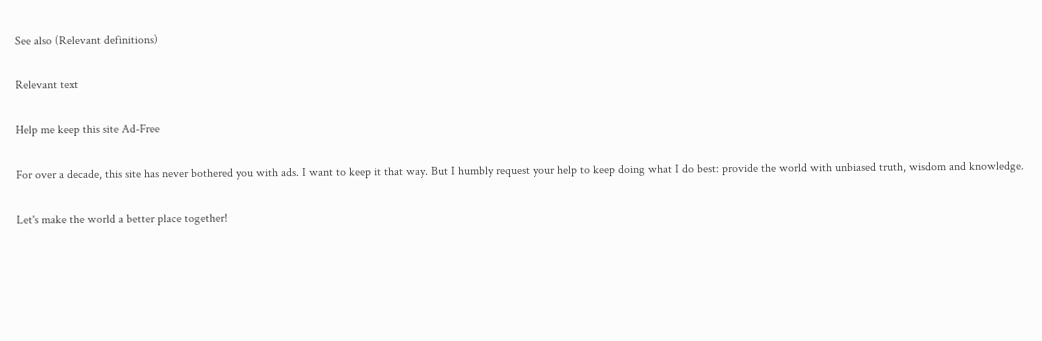See also (Relevant definitions)

Relevant text

Help me keep this site Ad-Free

For over a decade, this site has never bothered you with ads. I want to keep it that way. But I humbly request your help to keep doing what I do best: provide the world with unbiased truth, wisdom and knowledge.

Let's make the world a better place together!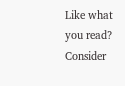Like what you read? Consider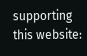supporting this website: